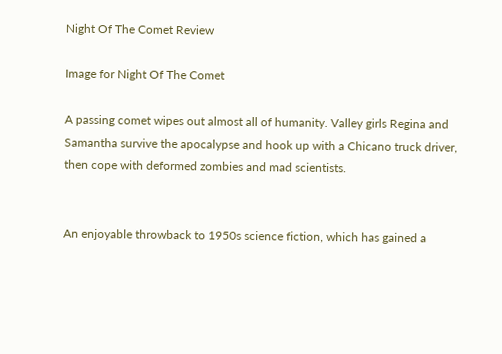Night Of The Comet Review

Image for Night Of The Comet

A passing comet wipes out almost all of humanity. Valley girls Regina and Samantha survive the apocalypse and hook up with a Chicano truck driver, then cope with deformed zombies and mad scientists.


An enjoyable throwback to 1950s science fiction, which has gained a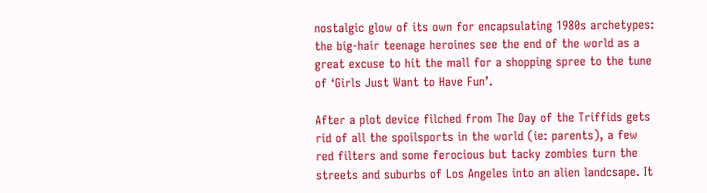nostalgic glow of its own for encapsulating 1980s archetypes: the big-hair teenage heroines see the end of the world as a great excuse to hit the mall for a shopping spree to the tune of ‘Girls Just Want to Have Fun’.

After a plot device filched from The Day of the Triffids gets rid of all the spoilsports in the world (ie: parents), a few red filters and some ferocious but tacky zombies turn the streets and suburbs of Los Angeles into an alien landcsape. It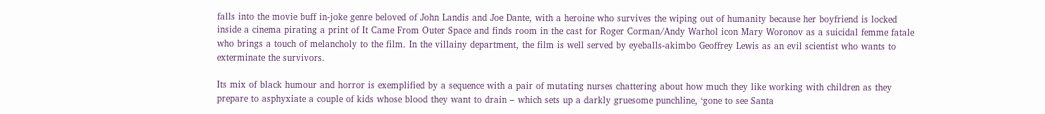falls into the movie buff in-joke genre beloved of John Landis and Joe Dante, with a heroine who survives the wiping out of humanity because her boyfriend is locked inside a cinema pirating a print of It Came From Outer Space and finds room in the cast for Roger Corman/Andy Warhol icon Mary Woronov as a suicidal femme fatale who brings a touch of melancholy to the film. In the villainy department, the film is well served by eyeballs-akimbo Geoffrey Lewis as an evil scientist who wants to exterminate the survivors.

Its mix of black humour and horror is exemplified by a sequence with a pair of mutating nurses chattering about how much they like working with children as they prepare to asphyxiate a couple of kids whose blood they want to drain – which sets up a darkly gruesome punchline, ‘gone to see Santa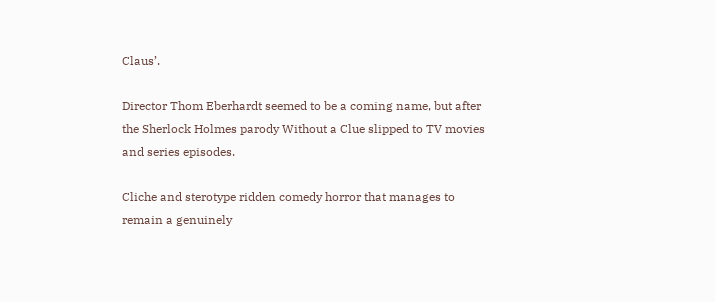Claus’.

Director Thom Eberhardt seemed to be a coming name, but after the Sherlock Holmes parody Without a Clue slipped to TV movies and series episodes.

Cliche and sterotype ridden comedy horror that manages to remain a genuinely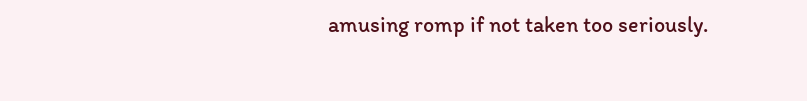amusing romp if not taken too seriously.